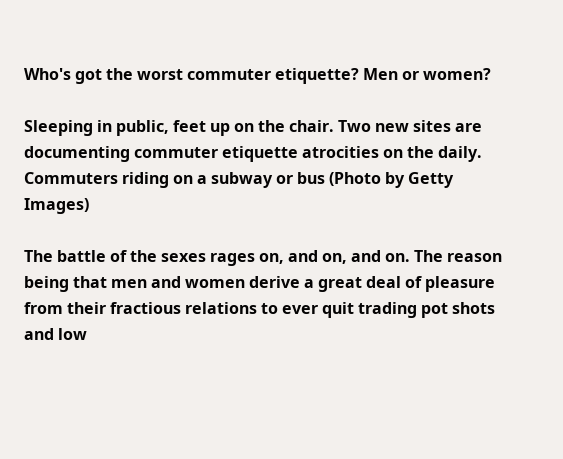Who's got the worst commuter etiquette? Men or women?

Sleeping in public, feet up on the chair. Two new sites are documenting commuter etiquette atrocities on the daily.
Commuters riding on a subway or bus (Photo by Getty Images)

The battle of the sexes rages on, and on, and on. The reason being that men and women derive a great deal of pleasure from their fractious relations to ever quit trading pot shots and low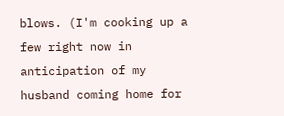blows. (I'm cooking up a few right now in anticipation of my husband coming home for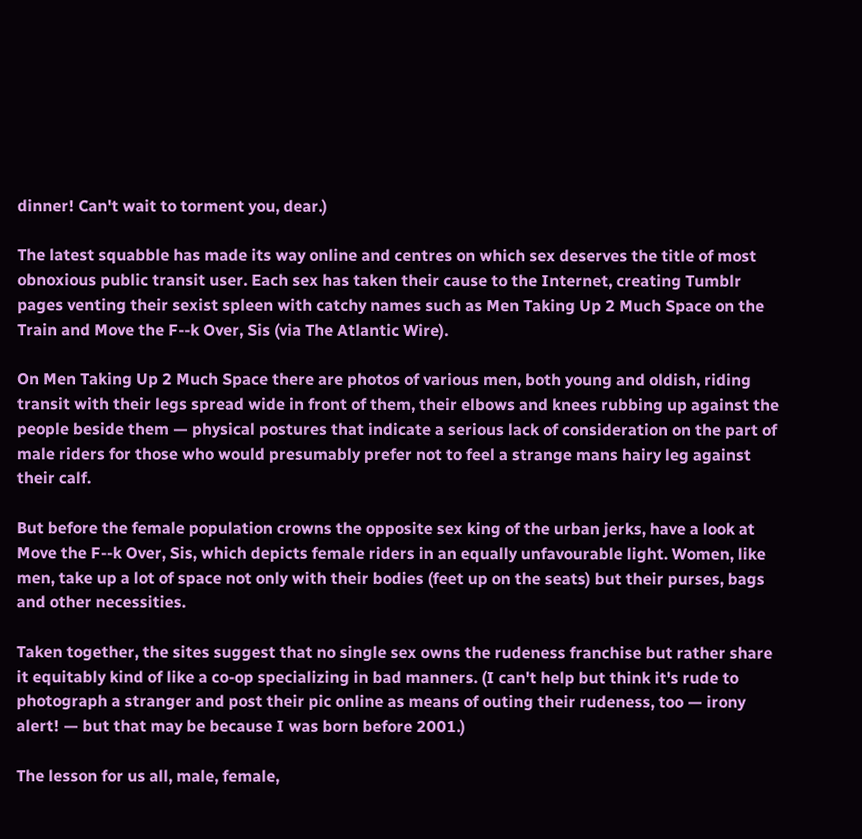dinner! Can't wait to torment you, dear.)

The latest squabble has made its way online and centres on which sex deserves the title of most obnoxious public transit user. Each sex has taken their cause to the Internet, creating Tumblr pages venting their sexist spleen with catchy names such as Men Taking Up 2 Much Space on the Train and Move the F--k Over, Sis (via The Atlantic Wire).

On Men Taking Up 2 Much Space there are photos of various men, both young and oldish, riding transit with their legs spread wide in front of them, their elbows and knees rubbing up against the people beside them — physical postures that indicate a serious lack of consideration on the part of male riders for those who would presumably prefer not to feel a strange mans hairy leg against their calf.

But before the female population crowns the opposite sex king of the urban jerks, have a look at Move the F--k Over, Sis, which depicts female riders in an equally unfavourable light. Women, like men, take up a lot of space not only with their bodies (feet up on the seats) but their purses, bags and other necessities.

Taken together, the sites suggest that no single sex owns the rudeness franchise but rather share it equitably kind of like a co-op specializing in bad manners. (I can't help but think it's rude to photograph a stranger and post their pic online as means of outing their rudeness, too — irony alert! — but that may be because I was born before 2001.)

The lesson for us all, male, female,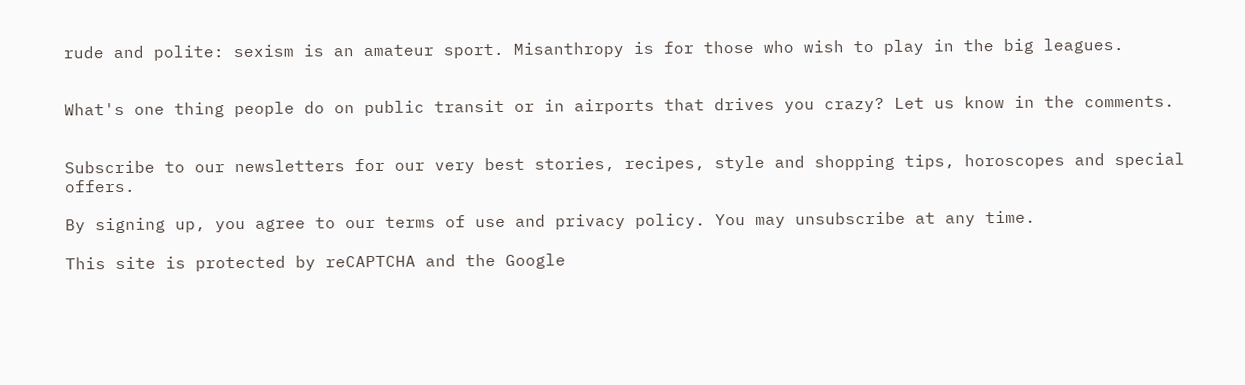rude and polite: sexism is an amateur sport. Misanthropy is for those who wish to play in the big leagues.


What's one thing people do on public transit or in airports that drives you crazy? Let us know in the comments.


Subscribe to our newsletters for our very best stories, recipes, style and shopping tips, horoscopes and special offers.

By signing up, you agree to our terms of use and privacy policy. You may unsubscribe at any time.

This site is protected by reCAPTCHA and the Google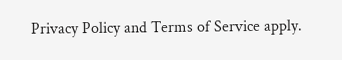Privacy Policy and Terms of Service apply.